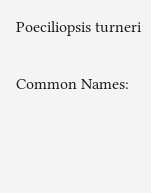Poeciliopsis turneri

Common Names: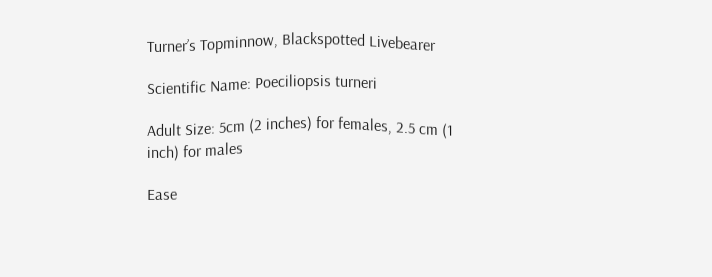Turner’s Topminnow, Blackspotted Livebearer

Scientific Name: Poeciliopsis turneri

Adult Size: 5cm (2 inches) for females, 2.5 cm (1 inch) for males

Ease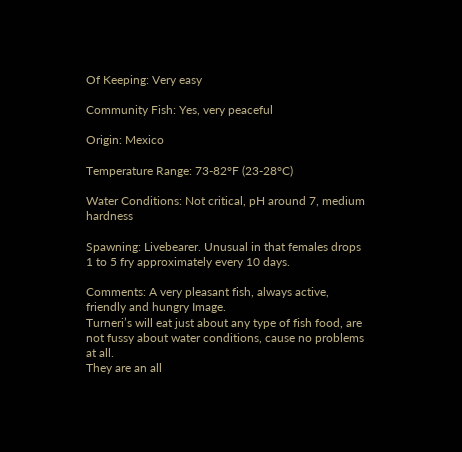Of Keeping: Very easy

Community Fish: Yes, very peaceful

Origin: Mexico

Temperature Range: 73-82°F (23-28°C)

Water Conditions: Not critical, pH around 7, medium hardness

Spawning: Livebearer. Unusual in that females drops 1 to 5 fry approximately every 10 days.

Comments: A very pleasant fish, always active, friendly and hungry Image.
Turneri’s will eat just about any type of fish food, are not fussy about water conditions, cause no problems at all.
They are an all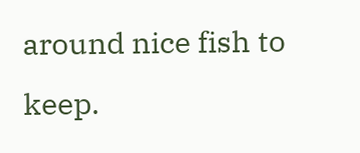around nice fish to keep.